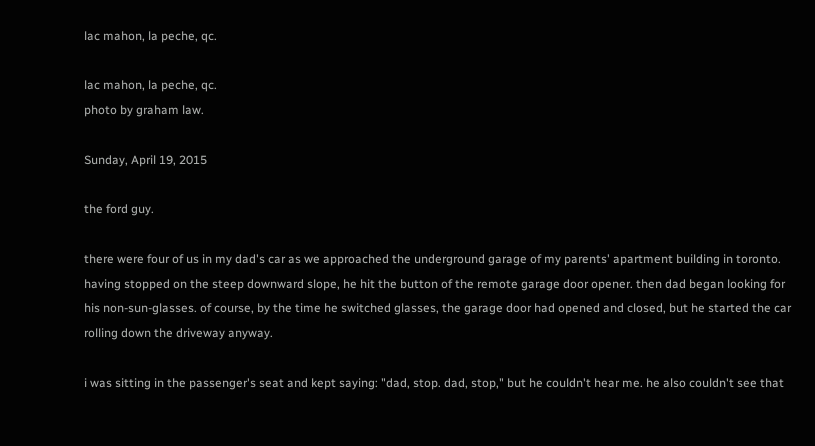lac mahon, la peche, qc.

lac mahon, la peche, qc.
photo by graham law.

Sunday, April 19, 2015

the ford guy.

there were four of us in my dad's car as we approached the underground garage of my parents' apartment building in toronto. having stopped on the steep downward slope, he hit the button of the remote garage door opener. then dad began looking for his non-sun-glasses. of course, by the time he switched glasses, the garage door had opened and closed, but he started the car rolling down the driveway anyway.

i was sitting in the passenger's seat and kept saying: "dad, stop. dad, stop," but he couldn't hear me. he also couldn't see that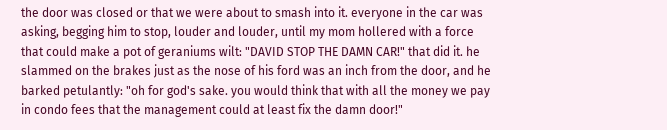the door was closed or that we were about to smash into it. everyone in the car was asking, begging him to stop, louder and louder, until my mom hollered with a force that could make a pot of geraniums wilt: "DAVID STOP THE DAMN CAR!" that did it. he slammed on the brakes just as the nose of his ford was an inch from the door, and he barked petulantly: "oh for god's sake. you would think that with all the money we pay in condo fees that the management could at least fix the damn door!"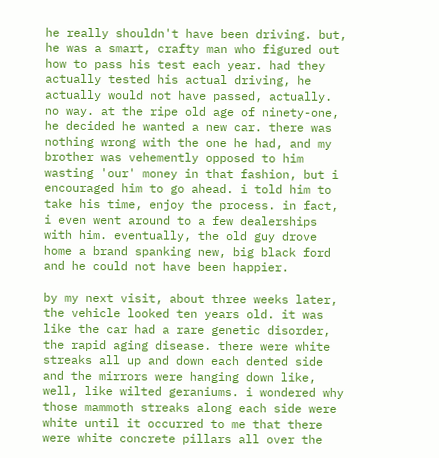he really shouldn't have been driving. but, he was a smart, crafty man who figured out how to pass his test each year. had they actually tested his actual driving, he actually would not have passed, actually. no way. at the ripe old age of ninety-one, he decided he wanted a new car. there was nothing wrong with the one he had, and my brother was vehemently opposed to him wasting 'our' money in that fashion, but i encouraged him to go ahead. i told him to take his time, enjoy the process. in fact, i even went around to a few dealerships with him. eventually, the old guy drove home a brand spanking new, big black ford and he could not have been happier.

by my next visit, about three weeks later, the vehicle looked ten years old. it was like the car had a rare genetic disorder, the rapid aging disease. there were white streaks all up and down each dented side and the mirrors were hanging down like, well, like wilted geraniums. i wondered why those mammoth streaks along each side were white until it occurred to me that there were white concrete pillars all over the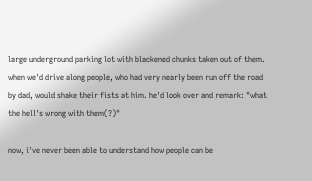large underground parking lot with blackened chunks taken out of them. when we'd drive along people, who had very nearly been run off the road by dad, would shake their fists at him. he'd look over and remark: "what the hell's wrong with them(?)"

now, i've never been able to understand how people can be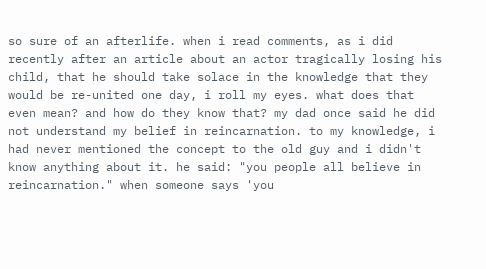so sure of an afterlife. when i read comments, as i did recently after an article about an actor tragically losing his child, that he should take solace in the knowledge that they would be re-united one day, i roll my eyes. what does that even mean? and how do they know that? my dad once said he did not understand my belief in reincarnation. to my knowledge, i had never mentioned the concept to the old guy and i didn't know anything about it. he said: "you people all believe in reincarnation." when someone says 'you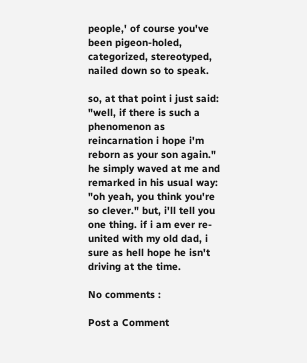people,' of course you've been pigeon-holed, categorized, stereotyped, nailed down so to speak.

so, at that point i just said: "well, if there is such a phenomenon as reincarnation i hope i'm reborn as your son again." he simply waved at me and remarked in his usual way: "oh yeah, you think you're so clever." but, i'll tell you one thing. if i am ever re-united with my old dad, i sure as hell hope he isn't driving at the time.

No comments :

Post a Comment